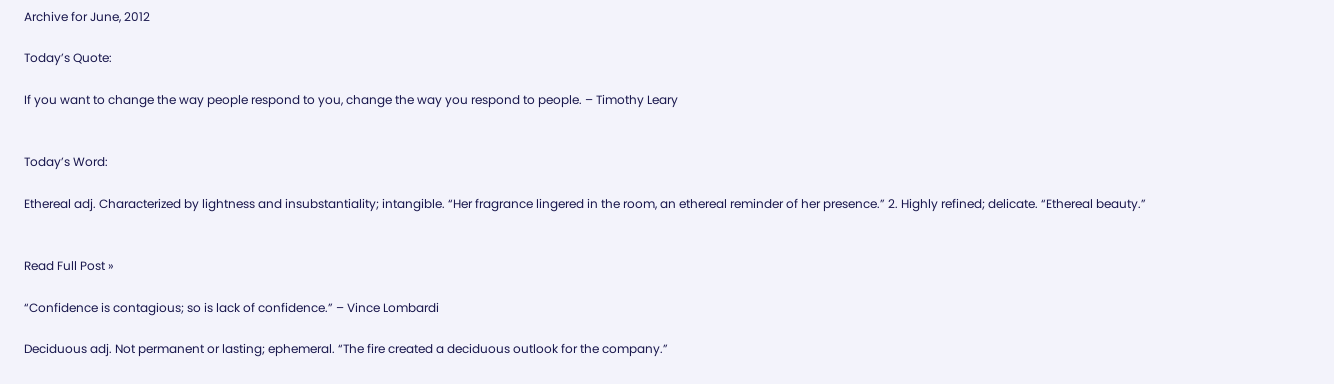Archive for June, 2012

Today’s Quote:

If you want to change the way people respond to you, change the way you respond to people. – Timothy Leary


Today’s Word:

Ethereal adj. Characterized by lightness and insubstantiality; intangible. “Her fragrance lingered in the room, an ethereal reminder of her presence.” 2. Highly refined; delicate. “Ethereal beauty.”


Read Full Post »

“Confidence is contagious; so is lack of confidence.” – Vince Lombardi

Deciduous adj. Not permanent or lasting; ephemeral. “The fire created a deciduous outlook for the company.”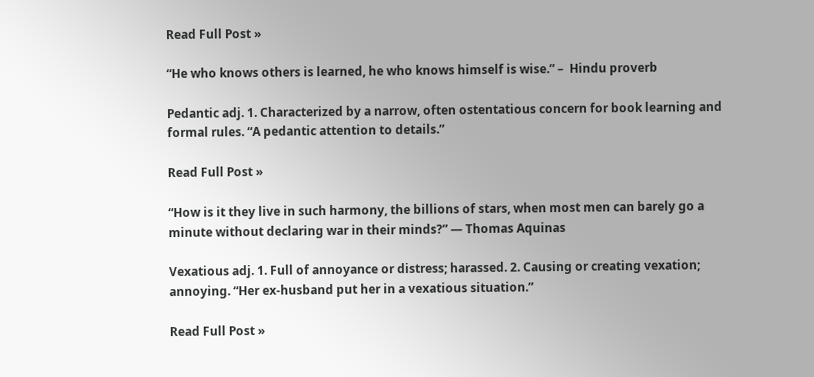Read Full Post »

“He who knows others is learned, he who knows himself is wise.” –  Hindu proverb

Pedantic adj. 1. Characterized by a narrow, often ostentatious concern for book learning and formal rules. “A pedantic attention to details.”

Read Full Post »

“How is it they live in such harmony, the billions of stars, when most men can barely go a minute without declaring war in their minds?” ― Thomas Aquinas

Vexatious adj. 1. Full of annoyance or distress; harassed. 2. Causing or creating vexation; annoying. “Her ex-husband put her in a vexatious situation.”

Read Full Post »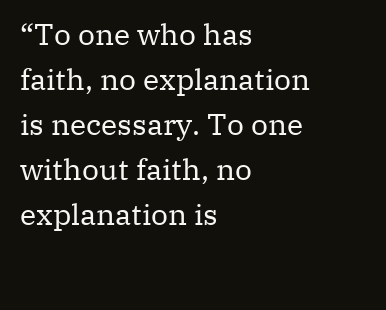“To one who has faith, no explanation is necessary. To one without faith, no explanation is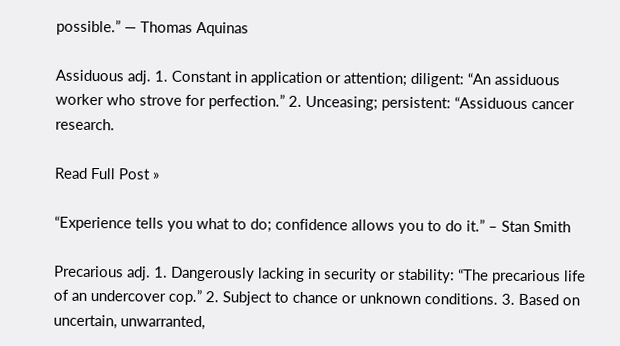possible.” ― Thomas Aquinas

Assiduous adj. 1. Constant in application or attention; diligent: “An assiduous worker who strove for perfection.” 2. Unceasing; persistent: “Assiduous cancer research.

Read Full Post »

“Experience tells you what to do; confidence allows you to do it.” – Stan Smith

Precarious adj. 1. Dangerously lacking in security or stability: “The precarious life of an undercover cop.” 2. Subject to chance or unknown conditions. 3. Based on uncertain, unwarranted,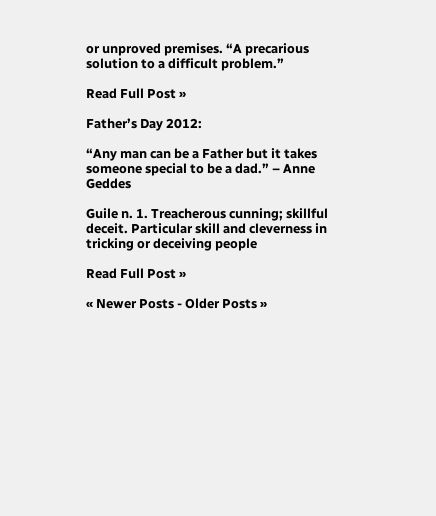or unproved premises. “A precarious solution to a difficult problem.”

Read Full Post »

Father’s Day 2012:

“Any man can be a Father but it takes someone special to be a dad.” – Anne Geddes

Guile n. 1. Treacherous cunning; skillful deceit. Particular skill and cleverness in tricking or deceiving people

Read Full Post »

« Newer Posts - Older Posts »